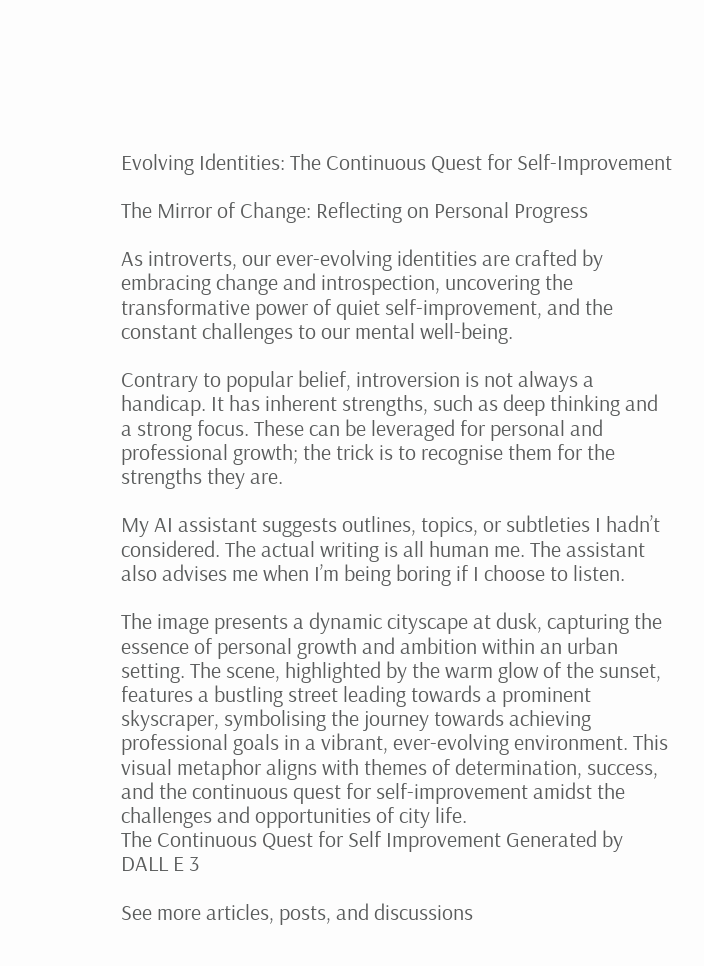Evolving Identities: The Continuous Quest for Self-Improvement

The Mirror of Change: Reflecting on Personal Progress

As introverts, our ever-evolving identities are crafted by embracing change and introspection, uncovering the transformative power of quiet self-improvement, and the constant challenges to our mental well-being.

Contrary to popular belief, introversion is not always a handicap. It has inherent strengths, such as deep thinking and a strong focus. These can be leveraged for personal and professional growth; the trick is to recognise them for the strengths they are.

My AI assistant suggests outlines, topics, or subtleties I hadn’t considered. The actual writing is all human me. The assistant also advises me when I’m being boring if I choose to listen.

The image presents a dynamic cityscape at dusk, capturing the essence of personal growth and ambition within an urban setting. The scene, highlighted by the warm glow of the sunset, features a bustling street leading towards a prominent skyscraper, symbolising the journey towards achieving professional goals in a vibrant, ever-evolving environment. This visual metaphor aligns with themes of determination, success, and the continuous quest for self-improvement amidst the challenges and opportunities of city life.
The Continuous Quest for Self Improvement Generated by DALL E 3

See more articles, posts, and discussions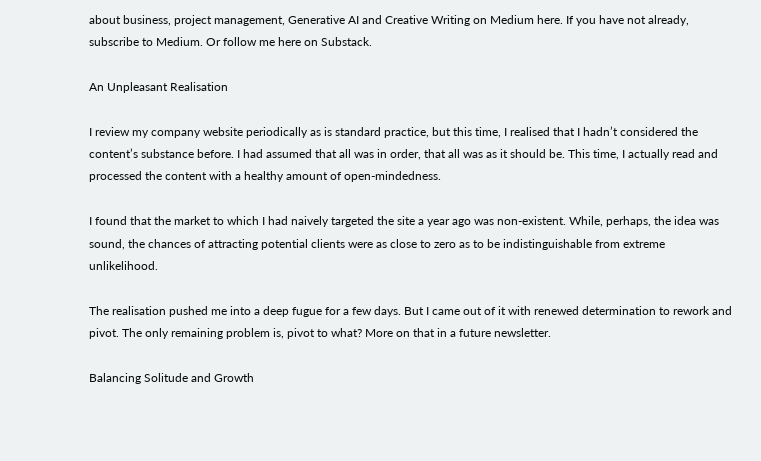about business, project management, Generative AI and Creative Writing on Medium here. If you have not already, subscribe to Medium. Or follow me here on Substack.

An Unpleasant Realisation

I review my company website periodically as is standard practice, but this time, I realised that I hadn’t considered the content’s substance before. I had assumed that all was in order, that all was as it should be. This time, I actually read and processed the content with a healthy amount of open-mindedness.

I found that the market to which I had naively targeted the site a year ago was non-existent. While, perhaps, the idea was sound, the chances of attracting potential clients were as close to zero as to be indistinguishable from extreme unlikelihood.

The realisation pushed me into a deep fugue for a few days. But I came out of it with renewed determination to rework and pivot. The only remaining problem is, pivot to what? More on that in a future newsletter.

Balancing Solitude and Growth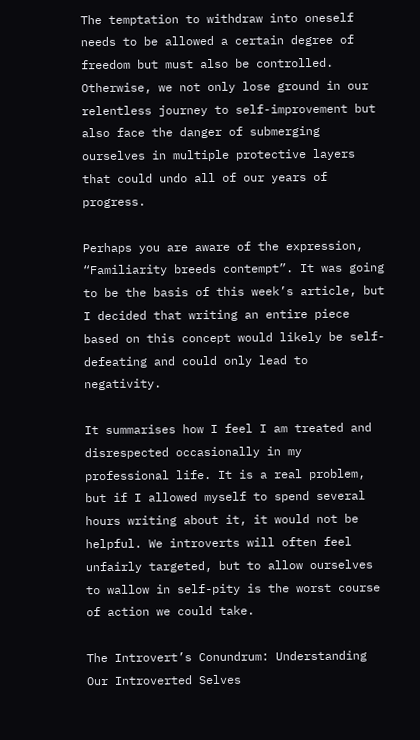The temptation to withdraw into oneself needs to be allowed a certain degree of freedom but must also be controlled. Otherwise, we not only lose ground in our relentless journey to self-improvement but also face the danger of submerging ourselves in multiple protective layers that could undo all of our years of progress.

Perhaps you are aware of the expression, “Familiarity breeds contempt”. It was going to be the basis of this week’s article, but I decided that writing an entire piece based on this concept would likely be self-defeating and could only lead to negativity.

It summarises how I feel I am treated and disrespected occasionally in my professional life. It is a real problem, but if I allowed myself to spend several hours writing about it, it would not be helpful. We introverts will often feel unfairly targeted, but to allow ourselves to wallow in self-pity is the worst course of action we could take.

The Introvert’s Conundrum: Understanding Our Introverted Selves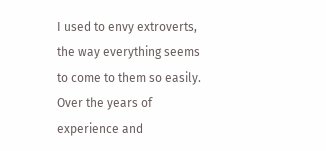I used to envy extroverts, the way everything seems to come to them so easily. Over the years of experience and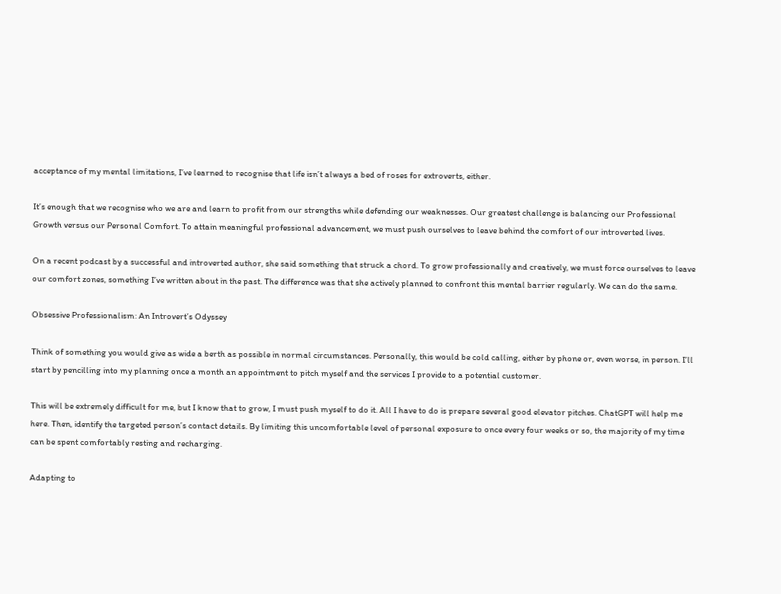acceptance of my mental limitations, I’ve learned to recognise that life isn’t always a bed of roses for extroverts, either.

It’s enough that we recognise who we are and learn to profit from our strengths while defending our weaknesses. Our greatest challenge is balancing our Professional Growth versus our Personal Comfort. To attain meaningful professional advancement, we must push ourselves to leave behind the comfort of our introverted lives.

On a recent podcast by a successful and introverted author, she said something that struck a chord. To grow professionally and creatively, we must force ourselves to leave our comfort zones, something I’ve written about in the past. The difference was that she actively planned to confront this mental barrier regularly. We can do the same.

Obsessive Professionalism: An Introvert’s Odyssey

Think of something you would give as wide a berth as possible in normal circumstances. Personally, this would be cold calling, either by phone or, even worse, in person. I’ll start by pencilling into my planning once a month an appointment to pitch myself and the services I provide to a potential customer.

This will be extremely difficult for me, but I know that to grow, I must push myself to do it. All I have to do is prepare several good elevator pitches. ChatGPT will help me here. Then, identify the targeted person’s contact details. By limiting this uncomfortable level of personal exposure to once every four weeks or so, the majority of my time can be spent comfortably resting and recharging.

Adapting to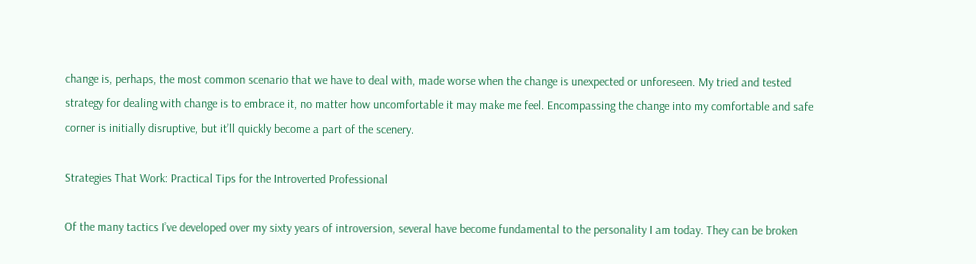change is, perhaps, the most common scenario that we have to deal with, made worse when the change is unexpected or unforeseen. My tried and tested strategy for dealing with change is to embrace it, no matter how uncomfortable it may make me feel. Encompassing the change into my comfortable and safe corner is initially disruptive, but it’ll quickly become a part of the scenery.

Strategies That Work: Practical Tips for the Introverted Professional

Of the many tactics I’ve developed over my sixty years of introversion, several have become fundamental to the personality I am today. They can be broken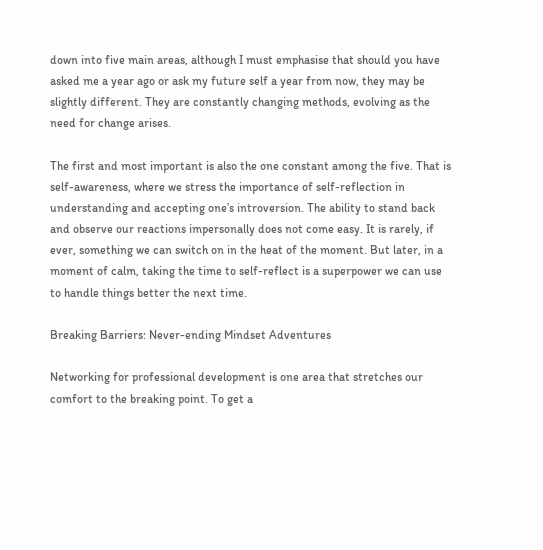down into five main areas, although I must emphasise that should you have asked me a year ago or ask my future self a year from now, they may be slightly different. They are constantly changing methods, evolving as the need for change arises.

The first and most important is also the one constant among the five. That is self-awareness, where we stress the importance of self-reflection in understanding and accepting one’s introversion. The ability to stand back and observe our reactions impersonally does not come easy. It is rarely, if ever, something we can switch on in the heat of the moment. But later, in a moment of calm, taking the time to self-reflect is a superpower we can use to handle things better the next time.

Breaking Barriers: Never-ending Mindset Adventures

Networking for professional development is one area that stretches our comfort to the breaking point. To get a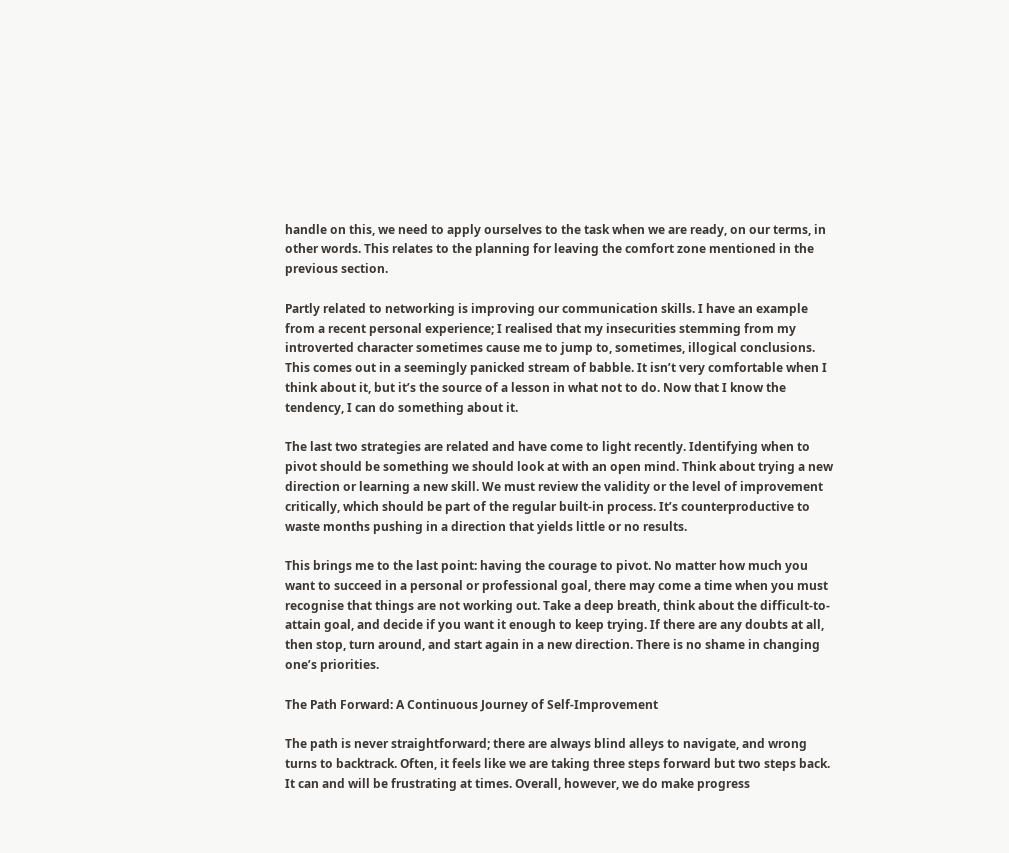handle on this, we need to apply ourselves to the task when we are ready, on our terms, in other words. This relates to the planning for leaving the comfort zone mentioned in the previous section.

Partly related to networking is improving our communication skills. I have an example from a recent personal experience; I realised that my insecurities stemming from my introverted character sometimes cause me to jump to, sometimes, illogical conclusions. This comes out in a seemingly panicked stream of babble. It isn’t very comfortable when I think about it, but it’s the source of a lesson in what not to do. Now that I know the tendency, I can do something about it.

The last two strategies are related and have come to light recently. Identifying when to pivot should be something we should look at with an open mind. Think about trying a new direction or learning a new skill. We must review the validity or the level of improvement critically, which should be part of the regular built-in process. It’s counterproductive to waste months pushing in a direction that yields little or no results.

This brings me to the last point: having the courage to pivot. No matter how much you want to succeed in a personal or professional goal, there may come a time when you must recognise that things are not working out. Take a deep breath, think about the difficult-to-attain goal, and decide if you want it enough to keep trying. If there are any doubts at all, then stop, turn around, and start again in a new direction. There is no shame in changing one’s priorities.

The Path Forward: A Continuous Journey of Self-Improvement

The path is never straightforward; there are always blind alleys to navigate, and wrong turns to backtrack. Often, it feels like we are taking three steps forward but two steps back. It can and will be frustrating at times. Overall, however, we do make progress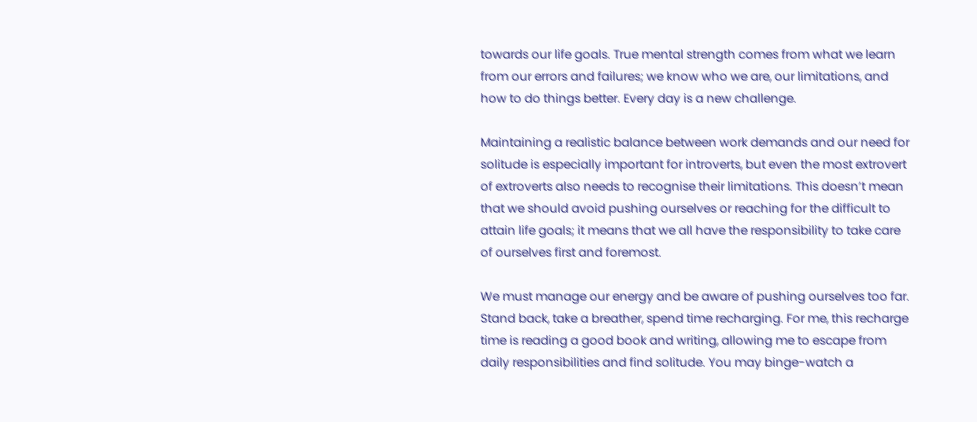towards our life goals. True mental strength comes from what we learn from our errors and failures; we know who we are, our limitations, and how to do things better. Every day is a new challenge.

Maintaining a realistic balance between work demands and our need for solitude is especially important for introverts, but even the most extrovert of extroverts also needs to recognise their limitations. This doesn’t mean that we should avoid pushing ourselves or reaching for the difficult to attain life goals; it means that we all have the responsibility to take care of ourselves first and foremost.

We must manage our energy and be aware of pushing ourselves too far. Stand back, take a breather, spend time recharging. For me, this recharge time is reading a good book and writing, allowing me to escape from daily responsibilities and find solitude. You may binge-watch a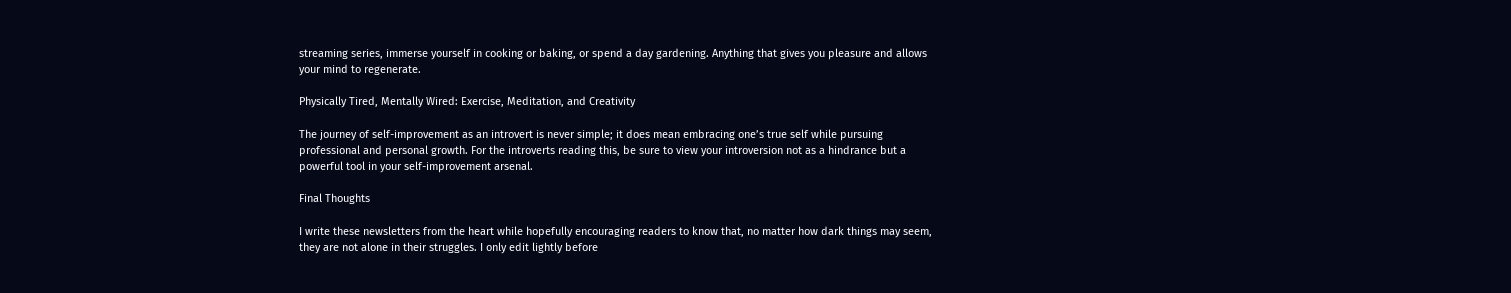streaming series, immerse yourself in cooking or baking, or spend a day gardening. Anything that gives you pleasure and allows your mind to regenerate.

Physically Tired, Mentally Wired: Exercise, Meditation, and Creativity

The journey of self-improvement as an introvert is never simple; it does mean embracing one’s true self while pursuing professional and personal growth. For the introverts reading this, be sure to view your introversion not as a hindrance but a powerful tool in your self-improvement arsenal.

Final Thoughts

I write these newsletters from the heart while hopefully encouraging readers to know that, no matter how dark things may seem, they are not alone in their struggles. I only edit lightly before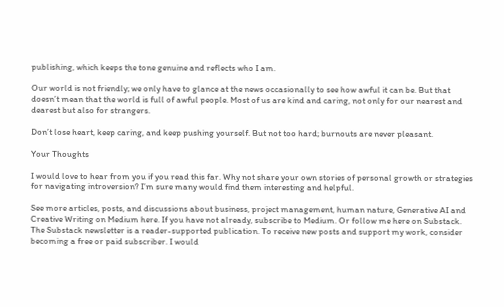publishing, which keeps the tone genuine and reflects who I am.

Our world is not friendly; we only have to glance at the news occasionally to see how awful it can be. But that doesn’t mean that the world is full of awful people. Most of us are kind and caring, not only for our nearest and dearest but also for strangers.

Don’t lose heart, keep caring, and keep pushing yourself. But not too hard; burnouts are never pleasant.

Your Thoughts

I would love to hear from you if you read this far. Why not share your own stories of personal growth or strategies for navigating introversion? I’m sure many would find them interesting and helpful.

See more articles, posts, and discussions about business, project management, human nature, Generative AI and Creative Writing on Medium here. If you have not already, subscribe to Medium. Or follow me here on Substack. The Substack newsletter is a reader-supported publication. To receive new posts and support my work, consider becoming a free or paid subscriber. I would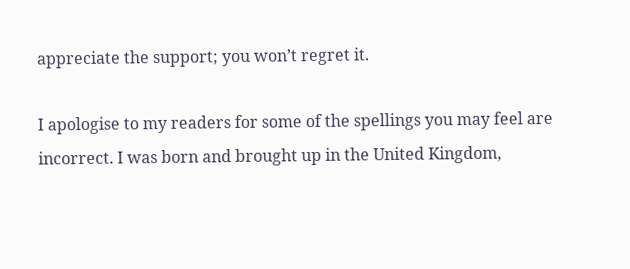appreciate the support; you won’t regret it.

I apologise to my readers for some of the spellings you may feel are incorrect. I was born and brought up in the United Kingdom,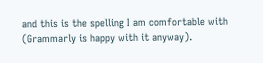and this is the spelling I am comfortable with (Grammarly is happy with it anyway).